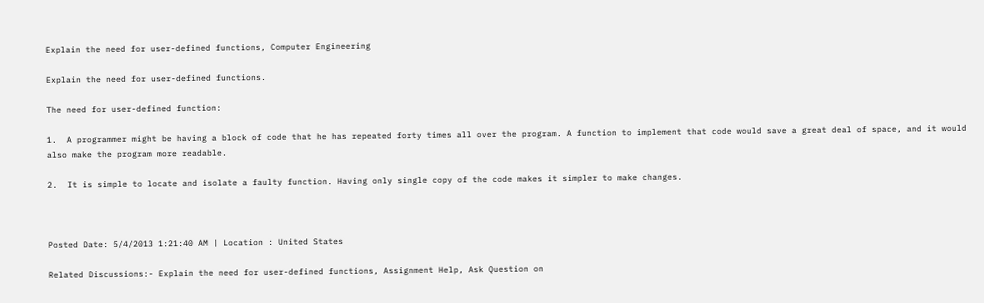Explain the need for user-defined functions, Computer Engineering

Explain the need for user-defined functions.

The need for user-defined function:

1.  A programmer might be having a block of code that he has repeated forty times all over the program. A function to implement that code would save a great deal of space, and it would also make the program more readable.

2.  It is simple to locate and isolate a faulty function. Having only single copy of the code makes it simpler to make changes.



Posted Date: 5/4/2013 1:21:40 AM | Location : United States

Related Discussions:- Explain the need for user-defined functions, Assignment Help, Ask Question on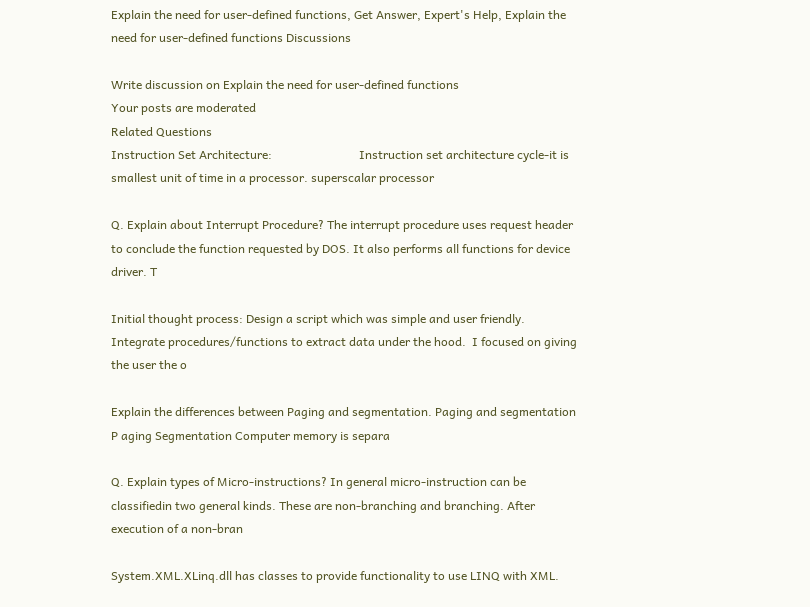Explain the need for user-defined functions, Get Answer, Expert's Help, Explain the need for user-defined functions Discussions

Write discussion on Explain the need for user-defined functions
Your posts are moderated
Related Questions
Instruction Set Architecture:                             Instruction set architecture cycle-it is smallest unit of time in a processor. superscalar processor

Q. Explain about Interrupt Procedure? The interrupt procedure uses request header to conclude the function requested by DOS. It also performs all functions for device driver. T

Initial thought process: Design a script which was simple and user friendly.  Integrate procedures/functions to extract data under the hood.  I focused on giving the user the o

Explain the differences between Paging and segmentation. Paging and segmentation P aging Segmentation Computer memory is separa

Q. Explain types of Micro-instructions? In general micro-instruction can be classifiedin two general kinds. These are non-branching and branching. After execution of a non-bran

System.XML.XLinq.dll has classes to provide functionality to use LINQ with XML.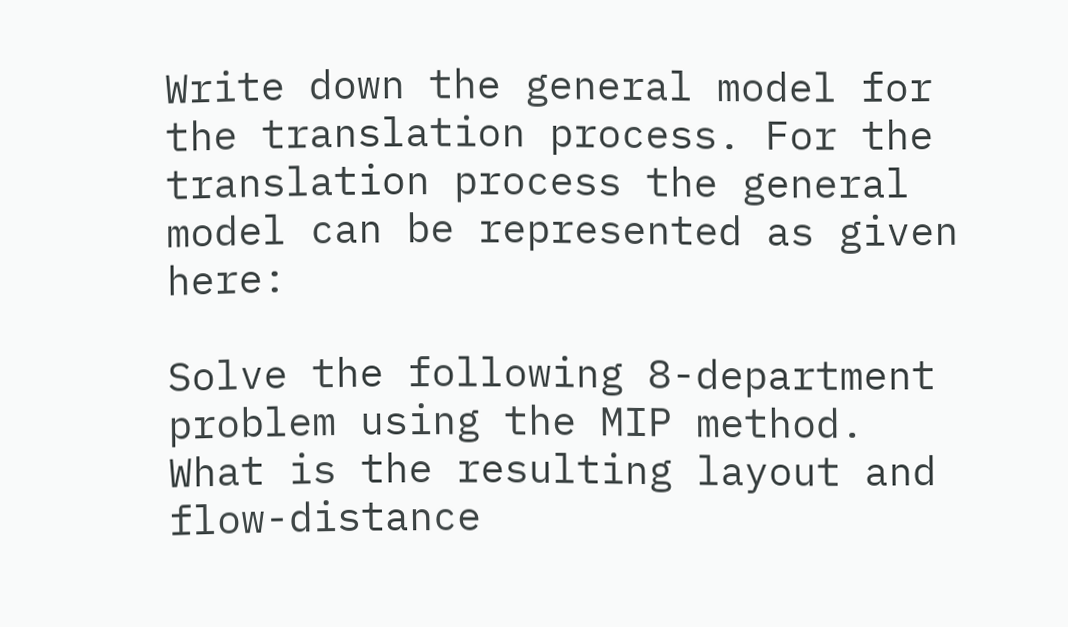Write down the general model for the translation process. For the translation process the general model can be represented as given here:

Solve the following 8-department problem using the MIP method.  What is the resulting layout and flow-distance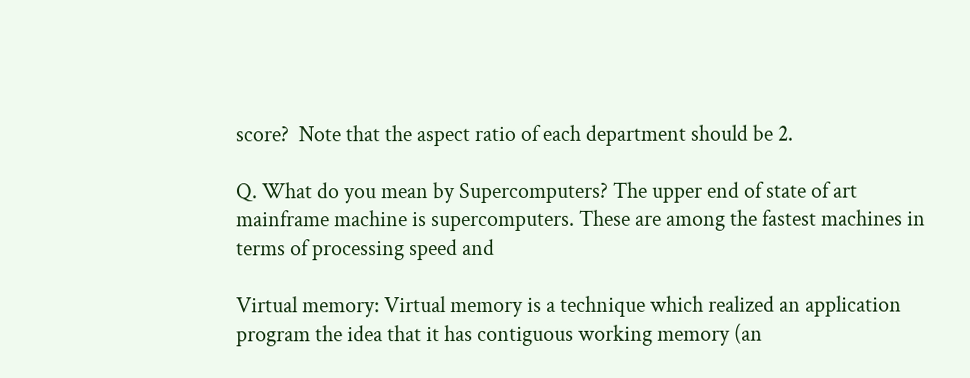score?  Note that the aspect ratio of each department should be 2.

Q. What do you mean by Supercomputers? The upper end of state of art mainframe machine is supercomputers. These are among the fastest machines in terms of processing speed and

Virtual memory: Virtual memory is a technique which realized an application program the idea that it has contiguous working memory (an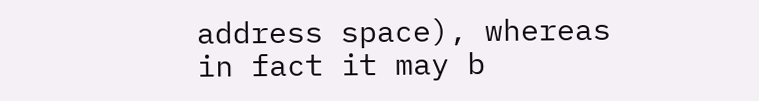address space), whereas in fact it may b